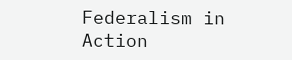Federalism in Action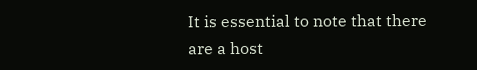It is essential to note that there are a host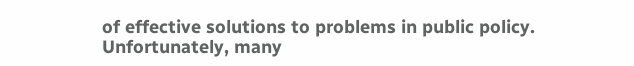of effective solutions to problems in public policy. Unfortunately, many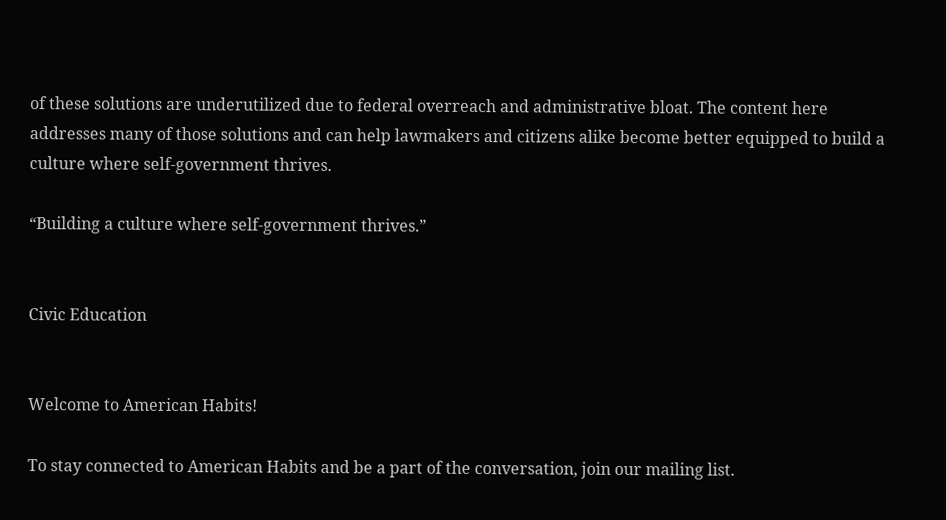of these solutions are underutilized due to federal overreach and administrative bloat. The content here addresses many of those solutions and can help lawmakers and citizens alike become better equipped to build a culture where self-government thrives.

“Building a culture where self-government thrives.”


Civic Education


Welcome to American Habits!

To stay connected to American Habits and be a part of the conversation, join our mailing list.